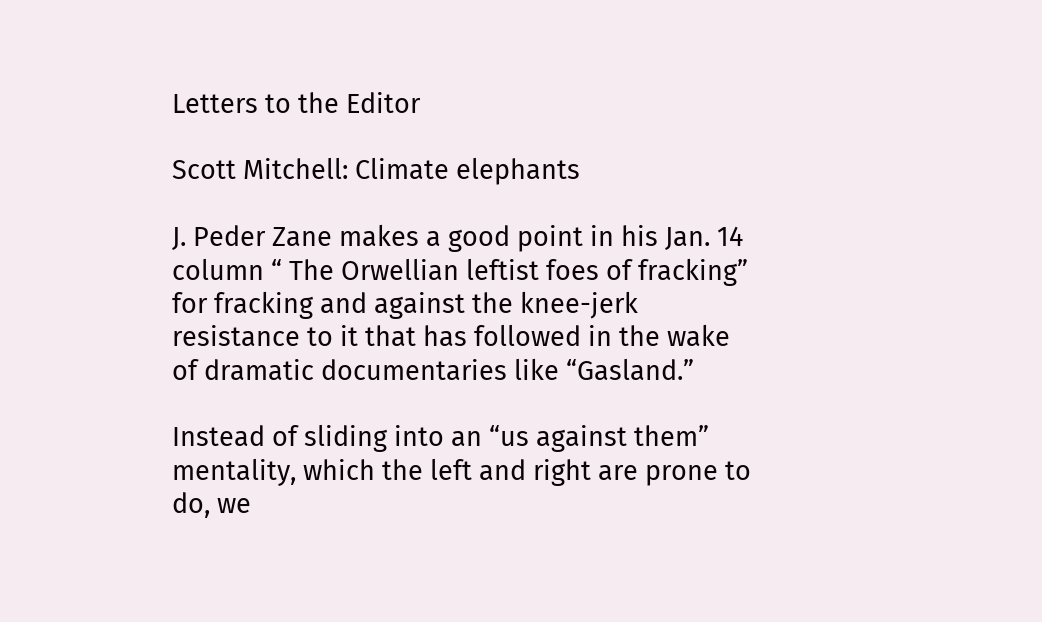Letters to the Editor

Scott Mitchell: Climate elephants

J. Peder Zane makes a good point in his Jan. 14 column “ The Orwellian leftist foes of fracking” for fracking and against the knee-jerk resistance to it that has followed in the wake of dramatic documentaries like “Gasland.”

Instead of sliding into an “us against them” mentality, which the left and right are prone to do, we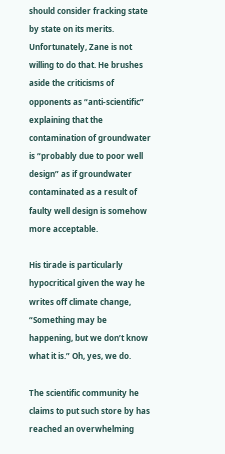should consider fracking state by state on its merits. Unfortunately, Zane is not willing to do that. He brushes aside the criticisms of opponents as “anti-scientific” explaining that the contamination of groundwater is “probably due to poor well design” as if groundwater contaminated as a result of faulty well design is somehow more acceptable.

His tirade is particularly hypocritical given the way he writes off climate change, “Something may be happening, but we don’t know what it is.” Oh, yes, we do.

The scientific community he claims to put such store by has reached an overwhelming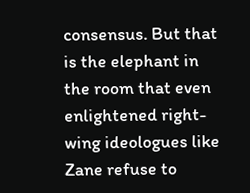consensus. But that is the elephant in the room that even enlightened right-wing ideologues like Zane refuse to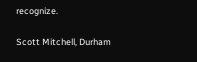recognize.

Scott Mitchell, Durham